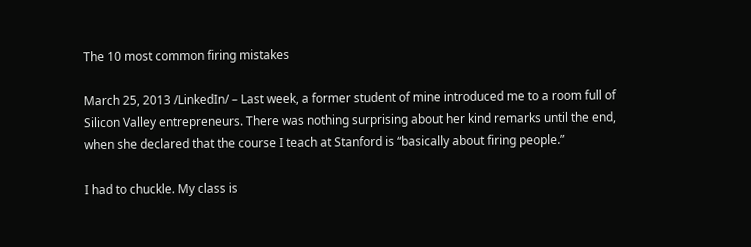The 10 most common firing mistakes

March 25, 2013 /LinkedIn/ – Last week, a former student of mine introduced me to a room full of Silicon Valley entrepreneurs. There was nothing surprising about her kind remarks until the end, when she declared that the course I teach at Stanford is “basically about firing people.”

I had to chuckle. My class is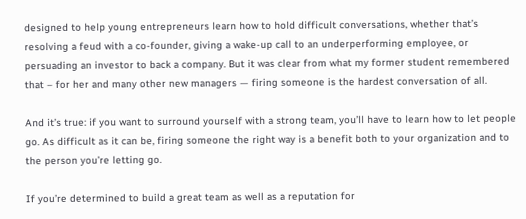designed to help young entrepreneurs learn how to hold difficult conversations, whether that’s resolving a feud with a co-founder, giving a wake-up call to an underperforming employee, or persuading an investor to back a company. But it was clear from what my former student remembered that – for her and many other new managers — firing someone is the hardest conversation of all.

And it’s true: if you want to surround yourself with a strong team, you’ll have to learn how to let people go. As difficult as it can be, firing someone the right way is a benefit both to your organization and to the person you’re letting go.

If you’re determined to build a great team as well as a reputation for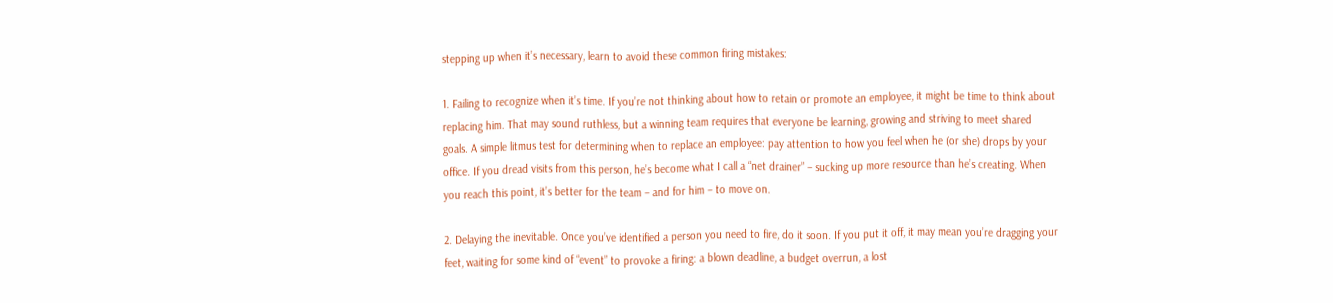stepping up when it’s necessary, learn to avoid these common firing mistakes:

1. Failing to recognize when it’s time. If you’re not thinking about how to retain or promote an employee, it might be time to think about replacing him. That may sound ruthless, but a winning team requires that everyone be learning, growing and striving to meet shared goals. A simple litmus test for determining when to replace an employee: pay attention to how you feel when he (or she) drops by your office. If you dread visits from this person, he’s become what I call a “net drainer” – sucking up more resource than he’s creating. When you reach this point, it’s better for the team – and for him – to move on.

2. Delaying the inevitable. Once you’ve identified a person you need to fire, do it soon. If you put it off, it may mean you’re dragging your feet, waiting for some kind of “event” to provoke a firing: a blown deadline, a budget overrun, a lost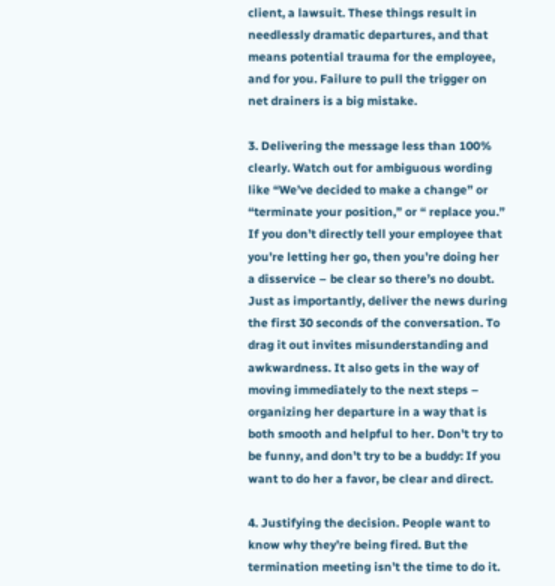client, a lawsuit. These things result in needlessly dramatic departures, and that means potential trauma for the employee, and for you. Failure to pull the trigger on net drainers is a big mistake.

3. Delivering the message less than 100% clearly. Watch out for ambiguous wording like “We’ve decided to make a change” or “terminate your position,” or “ replace you.” If you don’t directly tell your employee that you’re letting her go, then you’re doing her a disservice – be clear so there’s no doubt. Just as importantly, deliver the news during the first 30 seconds of the conversation. To drag it out invites misunderstanding and awkwardness. It also gets in the way of moving immediately to the next steps – organizing her departure in a way that is both smooth and helpful to her. Don’t try to be funny, and don’t try to be a buddy: If you want to do her a favor, be clear and direct.

4. Justifying the decision. People want to know why they’re being fired. But the termination meeting isn’t the time to do it.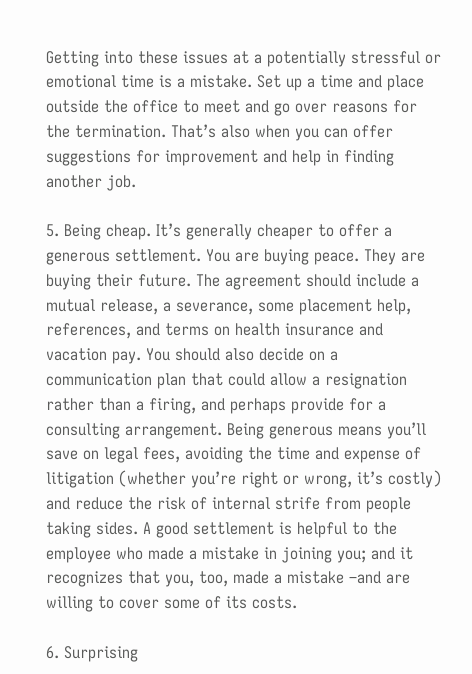Getting into these issues at a potentially stressful or emotional time is a mistake. Set up a time and place outside the office to meet and go over reasons for the termination. That’s also when you can offer suggestions for improvement and help in finding another job.

5. Being cheap. It’s generally cheaper to offer a generous settlement. You are buying peace. They are buying their future. The agreement should include a mutual release, a severance, some placement help, references, and terms on health insurance and vacation pay. You should also decide on a communication plan that could allow a resignation rather than a firing, and perhaps provide for a consulting arrangement. Being generous means you’ll save on legal fees, avoiding the time and expense of litigation (whether you’re right or wrong, it’s costly) and reduce the risk of internal strife from people taking sides. A good settlement is helpful to the employee who made a mistake in joining you; and it recognizes that you, too, made a mistake –and are willing to cover some of its costs.

6. Surprising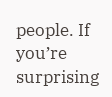people. If you’re surprising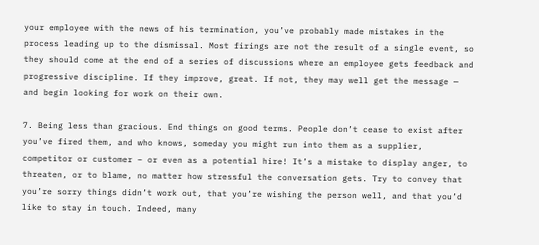your employee with the news of his termination, you’ve probably made mistakes in the process leading up to the dismissal. Most firings are not the result of a single event, so they should come at the end of a series of discussions where an employee gets feedback and progressive discipline. If they improve, great. If not, they may well get the message — and begin looking for work on their own.

7. Being less than gracious. End things on good terms. People don’t cease to exist after you’ve fired them, and who knows, someday you might run into them as a supplier, competitor or customer – or even as a potential hire! It’s a mistake to display anger, to threaten, or to blame, no matter how stressful the conversation gets. Try to convey that you’re sorry things didn’t work out, that you’re wishing the person well, and that you’d like to stay in touch. Indeed, many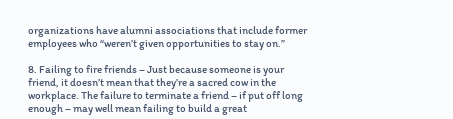organizations have alumni associations that include former employees who “weren’t given opportunities to stay on.”

8. Failing to fire friends – Just because someone is your friend, it doesn’t mean that they’re a sacred cow in the workplace. The failure to terminate a friend – if put off long enough – may well mean failing to build a great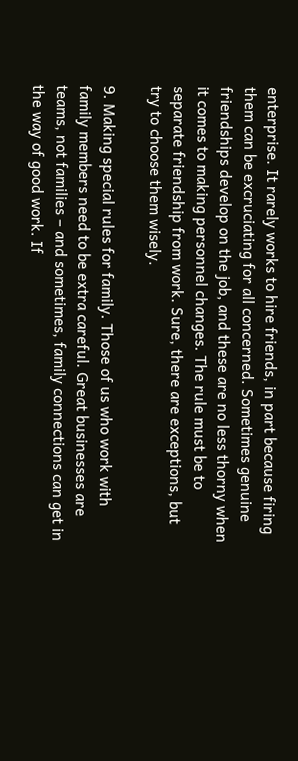enterprise. It rarely works to hire friends, in part because firing them can be excruciating for all concerned. Sometimes genuine friendships develop on the job, and these are no less thorny when it comes to making personnel changes. The rule must be to separate friendship from work. Sure, there are exceptions, but try to choose them wisely.

9. Making special rules for family. Those of us who work with family members need to be extra careful. Great businesses are teams, not families – and sometimes, family connections can get in the way of good work. If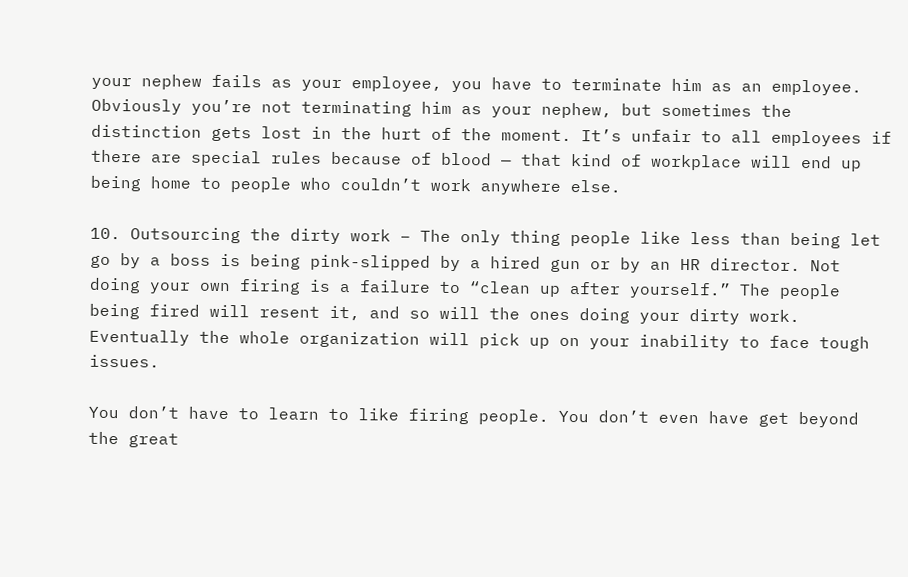your nephew fails as your employee, you have to terminate him as an employee. Obviously you’re not terminating him as your nephew, but sometimes the distinction gets lost in the hurt of the moment. It’s unfair to all employees if there are special rules because of blood — that kind of workplace will end up being home to people who couldn’t work anywhere else.

10. Outsourcing the dirty work – The only thing people like less than being let go by a boss is being pink-slipped by a hired gun or by an HR director. Not doing your own firing is a failure to “clean up after yourself.” The people being fired will resent it, and so will the ones doing your dirty work. Eventually the whole organization will pick up on your inability to face tough issues.

You don’t have to learn to like firing people. You don’t even have get beyond the great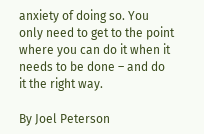anxiety of doing so. You only need to get to the point where you can do it when it needs to be done – and do it the right way.

By Joel Peterson